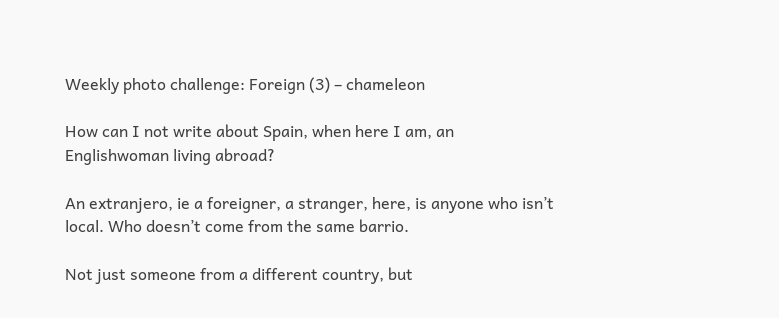Weekly photo challenge: Foreign (3) – chameleon

How can I not write about Spain, when here I am, an Englishwoman living abroad?

An extranjero, ie a foreigner, a stranger, here, is anyone who isn’t local. Who doesn’t come from the same barrio.

Not just someone from a different country, but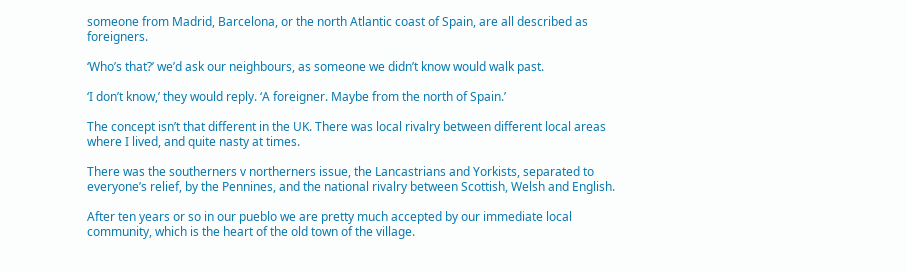someone from Madrid, Barcelona, or the north Atlantic coast of Spain, are all described as foreigners.

‘Who’s that?’ we’d ask our neighbours, as someone we didn’t know would walk past.

‘I don’t know,’ they would reply. ‘A foreigner. Maybe from the north of Spain.’

The concept isn’t that different in the UK. There was local rivalry between different local areas where I lived, and quite nasty at times.

There was the southerners v northerners issue, the Lancastrians and Yorkists, separated to everyone’s relief, by the Pennines, and the national rivalry between Scottish, Welsh and English.

After ten years or so in our pueblo we are pretty much accepted by our immediate local community, which is the heart of the old town of the village.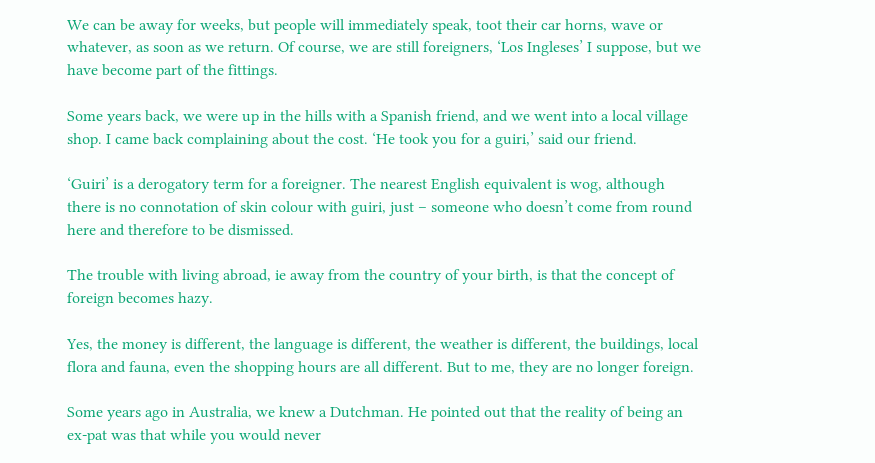We can be away for weeks, but people will immediately speak, toot their car horns, wave or whatever, as soon as we return. Of course, we are still foreigners, ‘Los Ingleses’ I suppose, but we have become part of the fittings.

Some years back, we were up in the hills with a Spanish friend, and we went into a local village shop. I came back complaining about the cost. ‘He took you for a guiri,’ said our friend.

‘Guiri’ is a derogatory term for a foreigner. The nearest English equivalent is wog, although there is no connotation of skin colour with guiri, just – someone who doesn’t come from round here and therefore to be dismissed.

The trouble with living abroad, ie away from the country of your birth, is that the concept of foreign becomes hazy.

Yes, the money is different, the language is different, the weather is different, the buildings, local flora and fauna, even the shopping hours are all different. But to me, they are no longer foreign.

Some years ago in Australia, we knew a Dutchman. He pointed out that the reality of being an ex-pat was that while you would never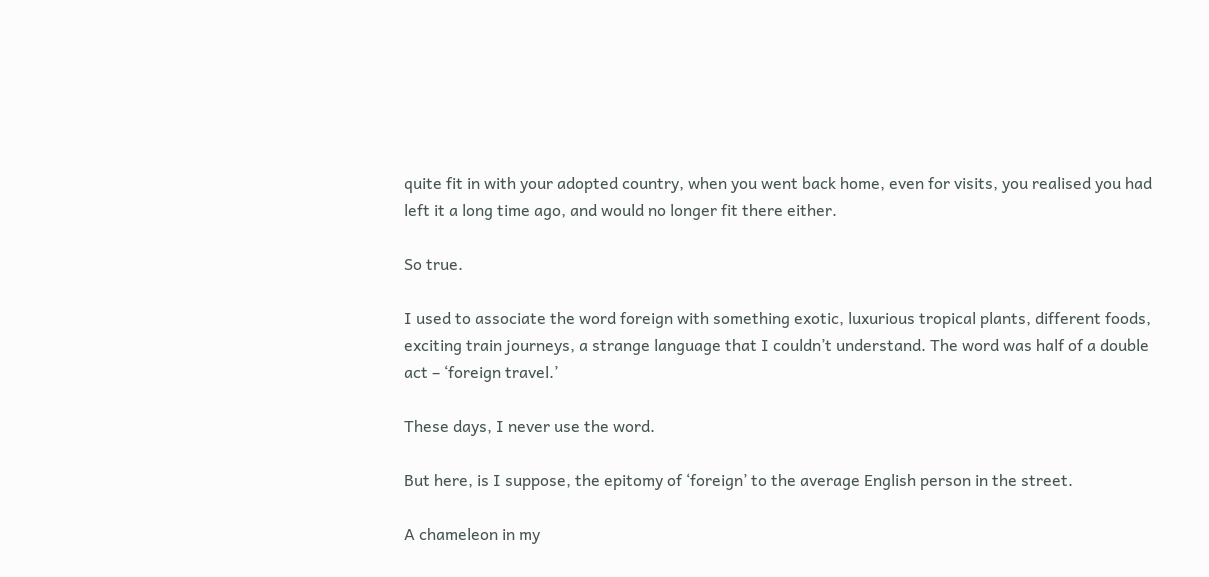quite fit in with your adopted country, when you went back home, even for visits, you realised you had left it a long time ago, and would no longer fit there either.

So true.

I used to associate the word foreign with something exotic, luxurious tropical plants, different foods, exciting train journeys, a strange language that I couldn’t understand. The word was half of a double act – ‘foreign travel.’

These days, I never use the word.

But here, is I suppose, the epitomy of ‘foreign’ to the average English person in the street.

A chameleon in my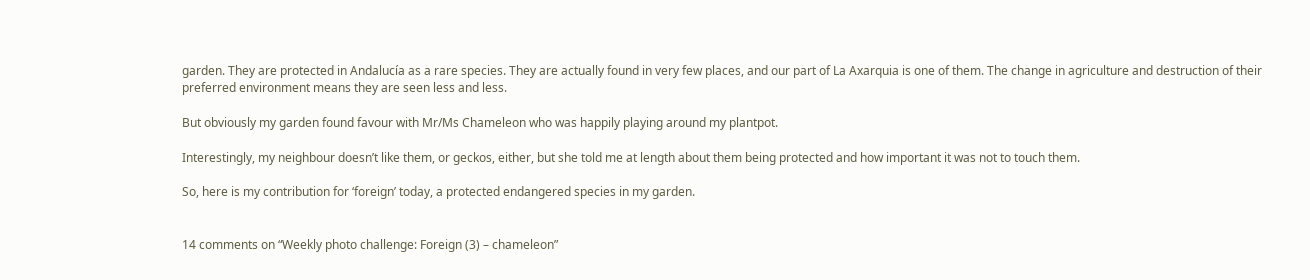garden. They are protected in Andalucía as a rare species. They are actually found in very few places, and our part of La Axarquia is one of them. The change in agriculture and destruction of their preferred environment means they are seen less and less.

But obviously my garden found favour with Mr/Ms Chameleon who was happily playing around my plantpot.

Interestingly, my neighbour doesn’t like them, or geckos, either, but she told me at length about them being protected and how important it was not to touch them.

So, here is my contribution for ‘foreign’ today, a protected endangered species in my garden.


14 comments on “Weekly photo challenge: Foreign (3) – chameleon”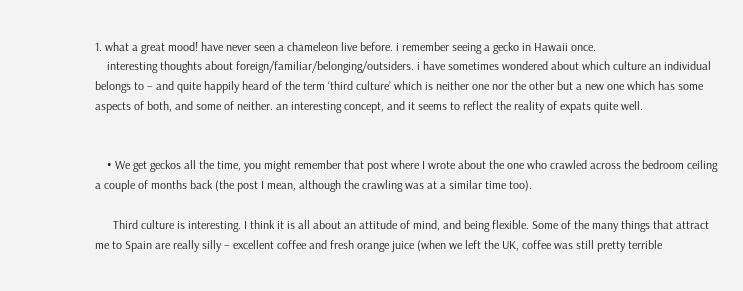1. what a great mood! have never seen a chameleon live before. i remember seeing a gecko in Hawaii once.
    interesting thoughts about foreign/familiar/belonging/outsiders. i have sometimes wondered about which culture an individual belongs to – and quite happily heard of the term ‘third culture’ which is neither one nor the other but a new one which has some aspects of both, and some of neither. an interesting concept, and it seems to reflect the reality of expats quite well.


    • We get geckos all the time, you might remember that post where I wrote about the one who crawled across the bedroom ceiling a couple of months back (the post I mean, although the crawling was at a similar time too).

      Third culture is interesting. I think it is all about an attitude of mind, and being flexible. Some of the many things that attract me to Spain are really silly – excellent coffee and fresh orange juice (when we left the UK, coffee was still pretty terrible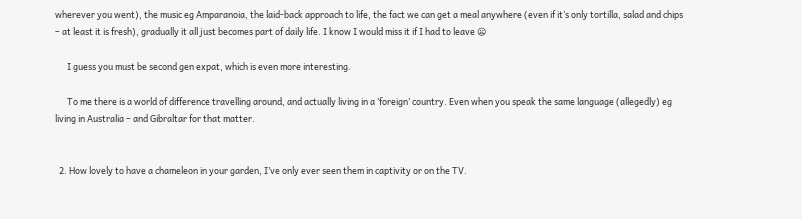wherever you went), the music eg Amparanoia, the laid-back approach to life, the fact we can get a meal anywhere (even if it’s only tortilla, salad and chips – at least it is fresh), gradually it all just becomes part of daily life. I know I would miss it if I had to leave 😦

      I guess you must be second gen expat, which is even more interesting.

      To me there is a world of difference travelling around, and actually living in a ‘foreign’ country. Even when you speak the same language (allegedly) eg living in Australia – and Gibraltar for that matter.


  2. How lovely to have a chameleon in your garden, I’ve only ever seen them in captivity or on the TV.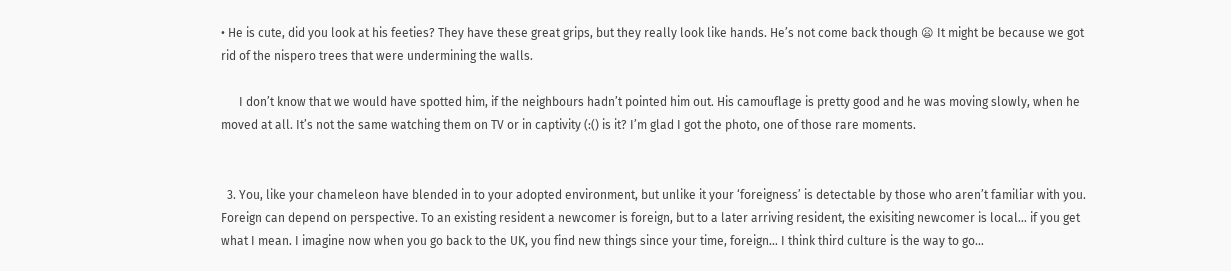• He is cute, did you look at his feeties? They have these great grips, but they really look like hands. He’s not come back though 😦 It might be because we got rid of the nispero trees that were undermining the walls.

      I don’t know that we would have spotted him, if the neighbours hadn’t pointed him out. His camouflage is pretty good and he was moving slowly, when he moved at all. It’s not the same watching them on TV or in captivity (:() is it? I’m glad I got the photo, one of those rare moments.


  3. You, like your chameleon have blended in to your adopted environment, but unlike it your ‘foreigness’ is detectable by those who aren’t familiar with you. Foreign can depend on perspective. To an existing resident a newcomer is foreign, but to a later arriving resident, the exisiting newcomer is local… if you get what I mean. I imagine now when you go back to the UK, you find new things since your time, foreign… I think third culture is the way to go…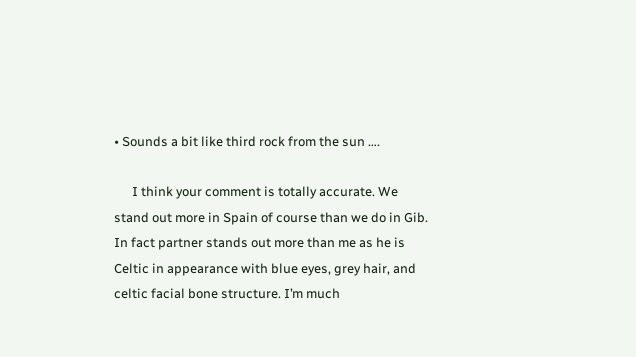• Sounds a bit like third rock from the sun ….

      I think your comment is totally accurate. We stand out more in Spain of course than we do in Gib. In fact partner stands out more than me as he is Celtic in appearance with blue eyes, grey hair, and celtic facial bone structure. I’m much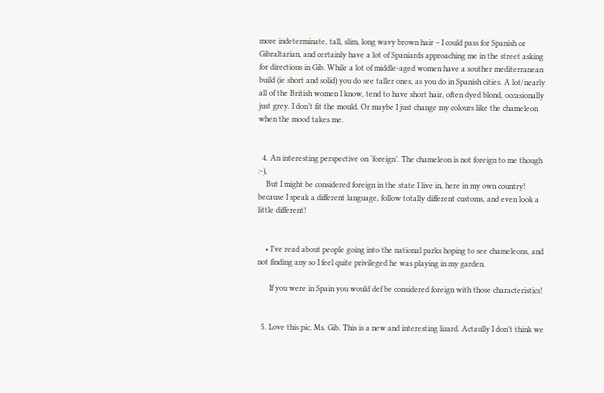more indeterminate, tall, slim, long wavy brown hair – I could pass for Spanish or Gibraltarian, and certainly have a lot of Spaniards approaching me in the street asking for directions in Gib. While a lot of middle-aged women have a souther mediterranean build (ie short and solid) you do see taller ones, as you do in Spanish cities. A lot/nearly all of the British women I know, tend to have short hair, often dyed blond, occasionally just grey. I don’t fit the mould. Or maybe I just change my colours like the chameleon when the mood takes me.


  4. An interesting perspective on ‘foreign’. The chameleon is not foreign to me though :-),
    But I might be considered foreign in the state I live in, here in my own country! because I speak a different language, follow totally different customs, and even look a little different!


    • I’ve read about people going into the national parks hoping to see chameleons, and not finding any so I feel quite privileged he was playing in my garden.

      If you were in Spain you would def be considered foreign with those characteristics!


  5. Love this pic, Ms. Gib. This is a new and interesting lizard. Actaully I don’t think we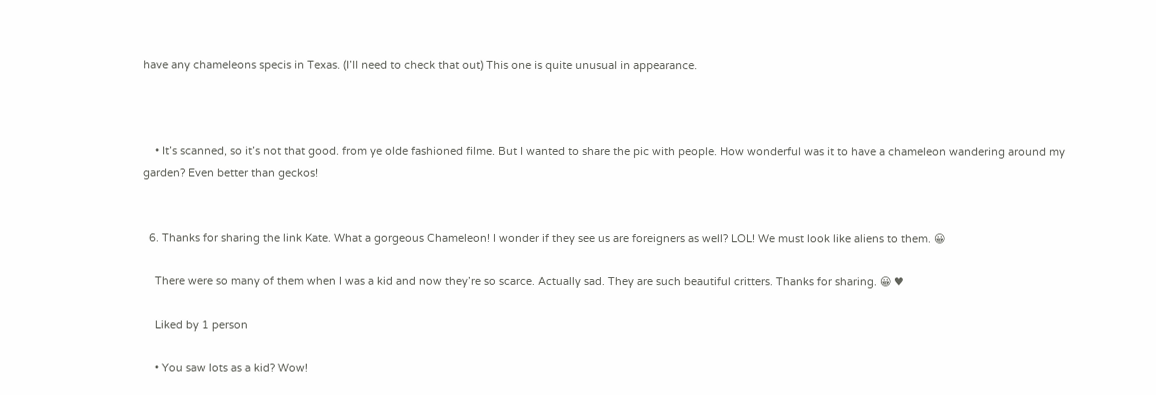have any chameleons specis in Texas. (I’ll need to check that out) This one is quite unusual in appearance.



    • It’s scanned, so it’s not that good. from ye olde fashioned filme. But I wanted to share the pic with people. How wonderful was it to have a chameleon wandering around my garden? Even better than geckos!


  6. Thanks for sharing the link Kate. What a gorgeous Chameleon! I wonder if they see us are foreigners as well? LOL! We must look like aliens to them. 😀

    There were so many of them when I was a kid and now they’re so scarce. Actually sad. They are such beautiful critters. Thanks for sharing. 😀 ♥

    Liked by 1 person

    • You saw lots as a kid? Wow!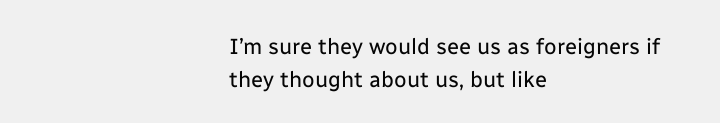I’m sure they would see us as foreigners if they thought about us, but like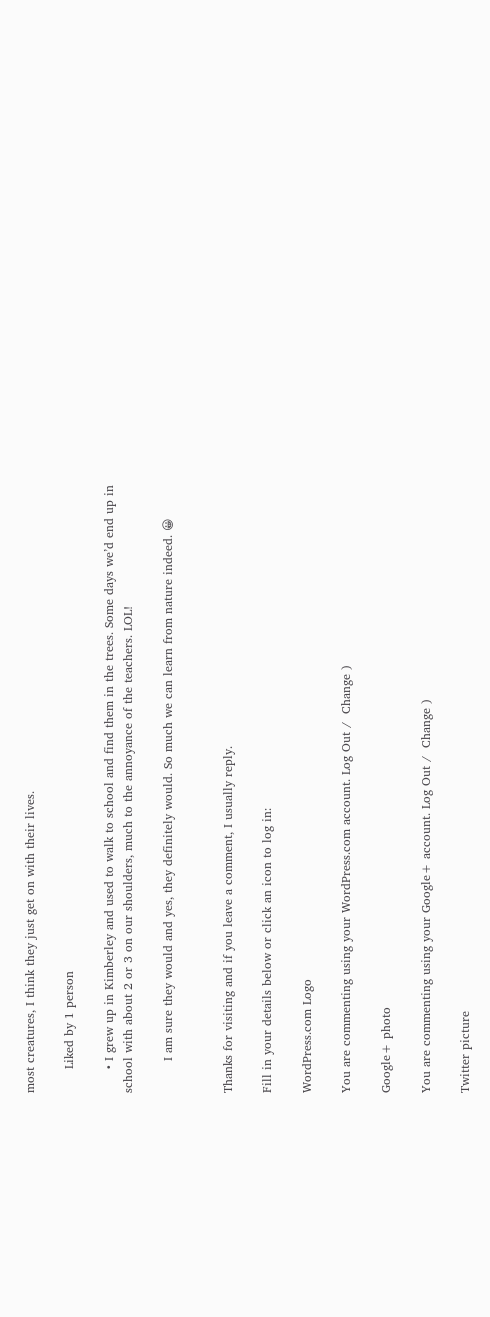most creatures, I think they just get on with their lives.

      Liked by 1 person

      • I grew up in Kimberley and used to walk to school and find them in the trees. Some days we’d end up in school with about 2 or 3 on our shoulders, much to the annoyance of the teachers. LOL!

        I am sure they would and yes, they definitely would. So much we can learn from nature indeed. 😀


Thanks for visiting and if you leave a comment, I usually reply.

Fill in your details below or click an icon to log in:

WordPress.com Logo

You are commenting using your WordPress.com account. Log Out /  Change )

Google+ photo

You are commenting using your Google+ account. Log Out /  Change )

Twitter picture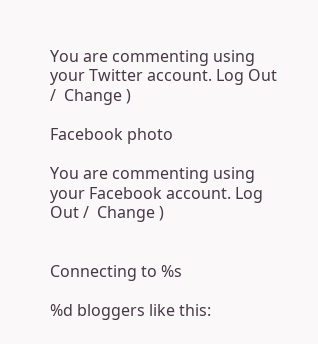You are commenting using your Twitter account. Log Out /  Change )

Facebook photo

You are commenting using your Facebook account. Log Out /  Change )


Connecting to %s

%d bloggers like this: